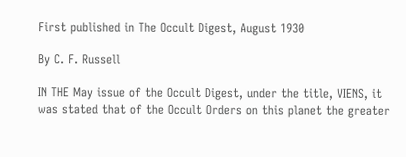First published in The Occult Digest, August 1930

By C. F. Russell

IN THE May issue of the Occult Digest, under the title, VIENS, it was stated that of the Occult Orders on this planet the greater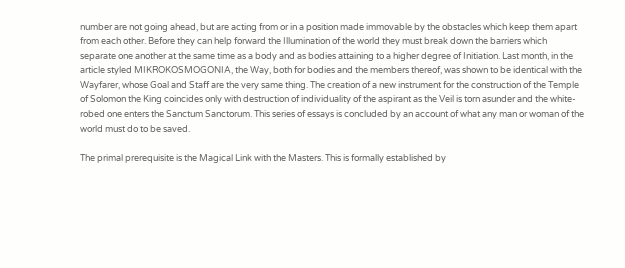number are not going ahead, but are acting from or in a position made immovable by the obstacles which keep them apart from each other. Before they can help forward the Illumination of the world they must break down the barriers which separate one another at the same time as a body and as bodies attaining to a higher degree of Initiation. Last month, in the article styled MIKROKOSMOGONIA, the Way, both for bodies and the members thereof, was shown to be identical with the Wayfarer, whose Goal and Staff are the very same thing. The creation of a new instrument for the construction of the Temple of Solomon the King coincides only with destruction of individuality of the aspirant as the Veil is torn asunder and the white-robed one enters the Sanctum Sanctorum. This series of essays is concluded by an account of what any man or woman of the world must do to be saved.

The primal prerequisite is the Magical Link with the Masters. This is formally established by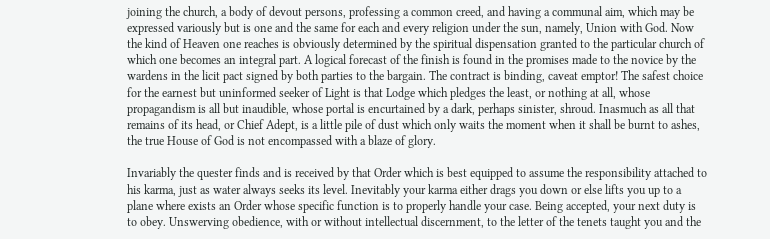joining the church, a body of devout persons, professing a common creed, and having a communal aim, which may be expressed variously but is one and the same for each and every religion under the sun, namely, Union with God. Now the kind of Heaven one reaches is obviously determined by the spiritual dispensation granted to the particular church of which one becomes an integral part. A logical forecast of the finish is found in the promises made to the novice by the wardens in the licit pact signed by both parties to the bargain. The contract is binding, caveat emptor! The safest choice for the earnest but uninformed seeker of Light is that Lodge which pledges the least, or nothing at all, whose propagandism is all but inaudible, whose portal is encurtained by a dark, perhaps sinister, shroud. Inasmuch as all that remains of its head, or Chief Adept, is a little pile of dust which only waits the moment when it shall be burnt to ashes, the true House of God is not encompassed with a blaze of glory.

Invariably the quester finds and is received by that Order which is best equipped to assume the responsibility attached to his karma, just as water always seeks its level. Inevitably your karma either drags you down or else lifts you up to a plane where exists an Order whose specific function is to properly handle your case. Being accepted, your next duty is to obey. Unswerving obedience, with or without intellectual discernment, to the letter of the tenets taught you and the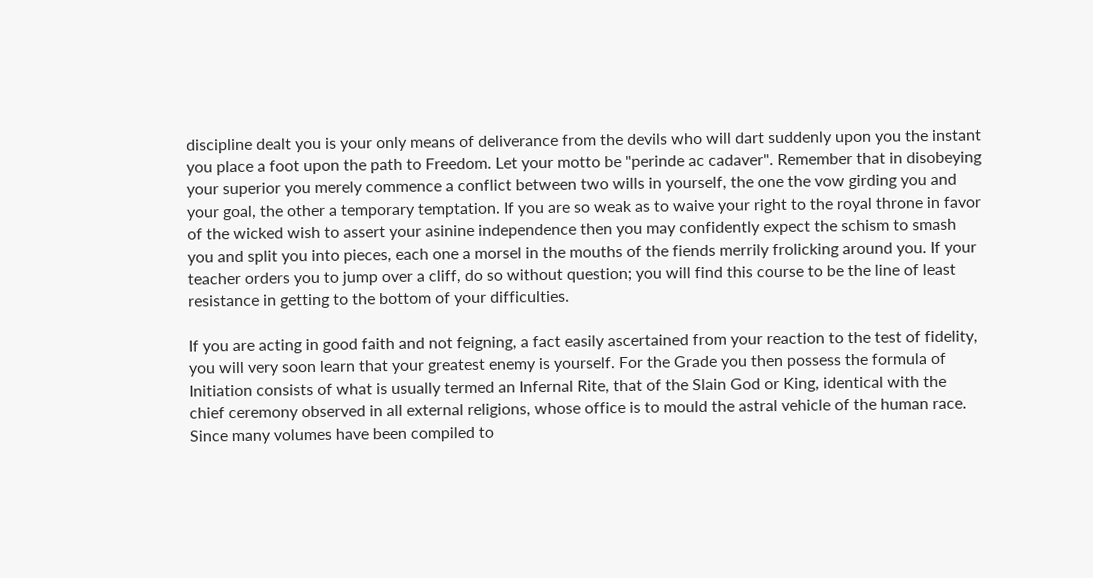discipline dealt you is your only means of deliverance from the devils who will dart suddenly upon you the instant you place a foot upon the path to Freedom. Let your motto be "perinde ac cadaver". Remember that in disobeying your superior you merely commence a conflict between two wills in yourself, the one the vow girding you and your goal, the other a temporary temptation. If you are so weak as to waive your right to the royal throne in favor of the wicked wish to assert your asinine independence then you may confidently expect the schism to smash you and split you into pieces, each one a morsel in the mouths of the fiends merrily frolicking around you. If your teacher orders you to jump over a cliff, do so without question; you will find this course to be the line of least resistance in getting to the bottom of your difficulties.

If you are acting in good faith and not feigning, a fact easily ascertained from your reaction to the test of fidelity, you will very soon learn that your greatest enemy is yourself. For the Grade you then possess the formula of Initiation consists of what is usually termed an Infernal Rite, that of the Slain God or King, identical with the chief ceremony observed in all external religions, whose office is to mould the astral vehicle of the human race. Since many volumes have been compiled to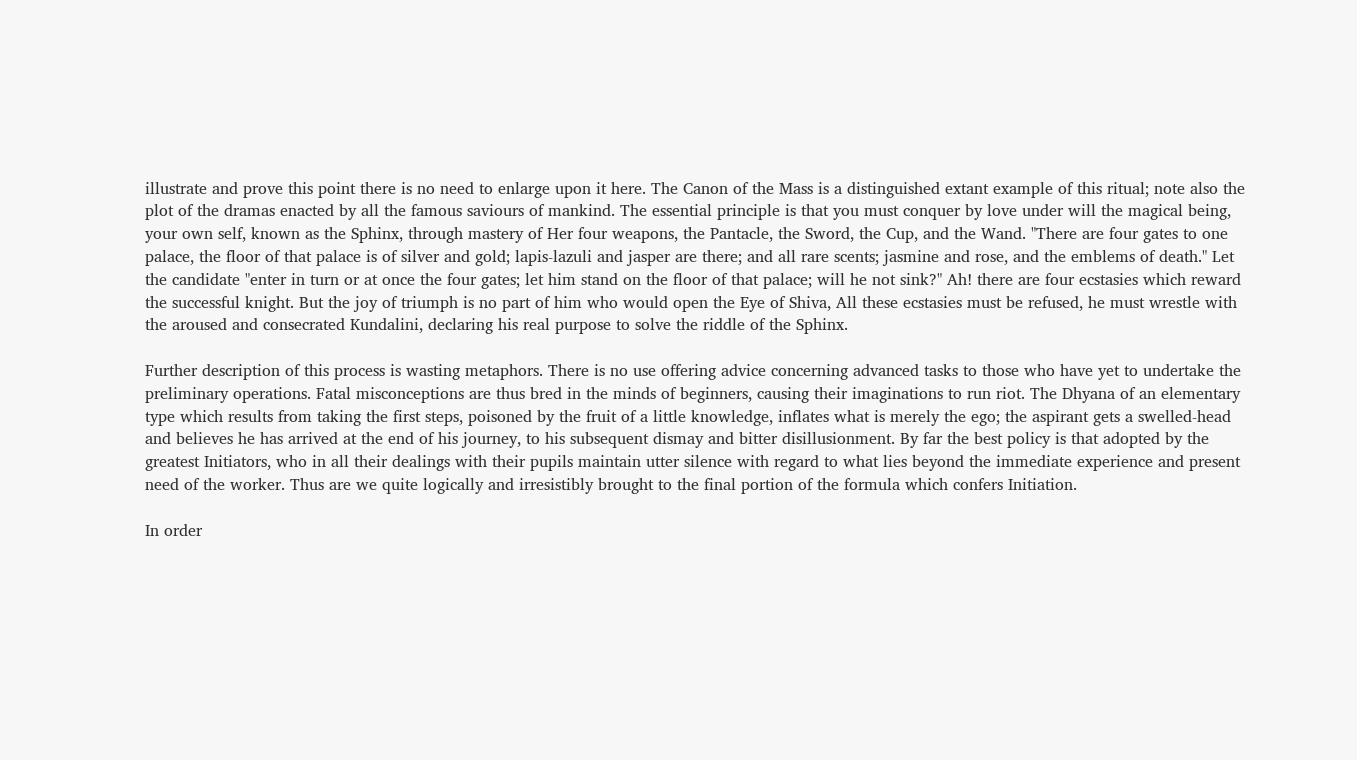illustrate and prove this point there is no need to enlarge upon it here. The Canon of the Mass is a distinguished extant example of this ritual; note also the plot of the dramas enacted by all the famous saviours of mankind. The essential principle is that you must conquer by love under will the magical being, your own self, known as the Sphinx, through mastery of Her four weapons, the Pantacle, the Sword, the Cup, and the Wand. "There are four gates to one palace, the floor of that palace is of silver and gold; lapis-lazuli and jasper are there; and all rare scents; jasmine and rose, and the emblems of death." Let the candidate "enter in turn or at once the four gates; let him stand on the floor of that palace; will he not sink?" Ah! there are four ecstasies which reward the successful knight. But the joy of triumph is no part of him who would open the Eye of Shiva, All these ecstasies must be refused, he must wrestle with the aroused and consecrated Kundalini, declaring his real purpose to solve the riddle of the Sphinx.

Further description of this process is wasting metaphors. There is no use offering advice concerning advanced tasks to those who have yet to undertake the preliminary operations. Fatal misconceptions are thus bred in the minds of beginners, causing their imaginations to run riot. The Dhyana of an elementary type which results from taking the first steps, poisoned by the fruit of a little knowledge, inflates what is merely the ego; the aspirant gets a swelled-head and believes he has arrived at the end of his journey, to his subsequent dismay and bitter disillusionment. By far the best policy is that adopted by the greatest Initiators, who in all their dealings with their pupils maintain utter silence with regard to what lies beyond the immediate experience and present need of the worker. Thus are we quite logically and irresistibly brought to the final portion of the formula which confers Initiation.

In order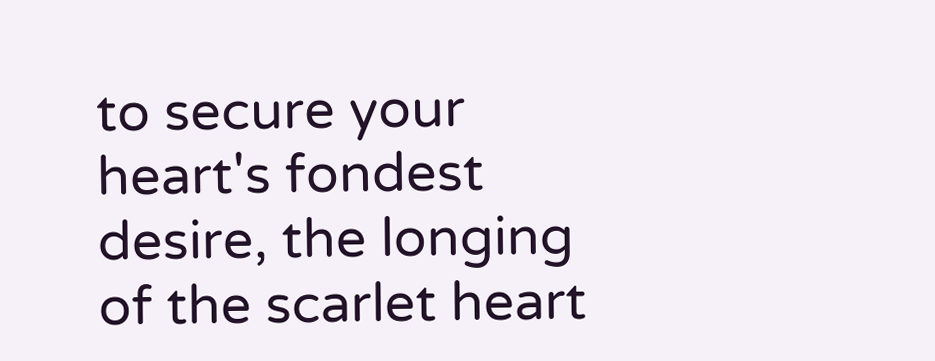to secure your heart's fondest desire, the longing of the scarlet heart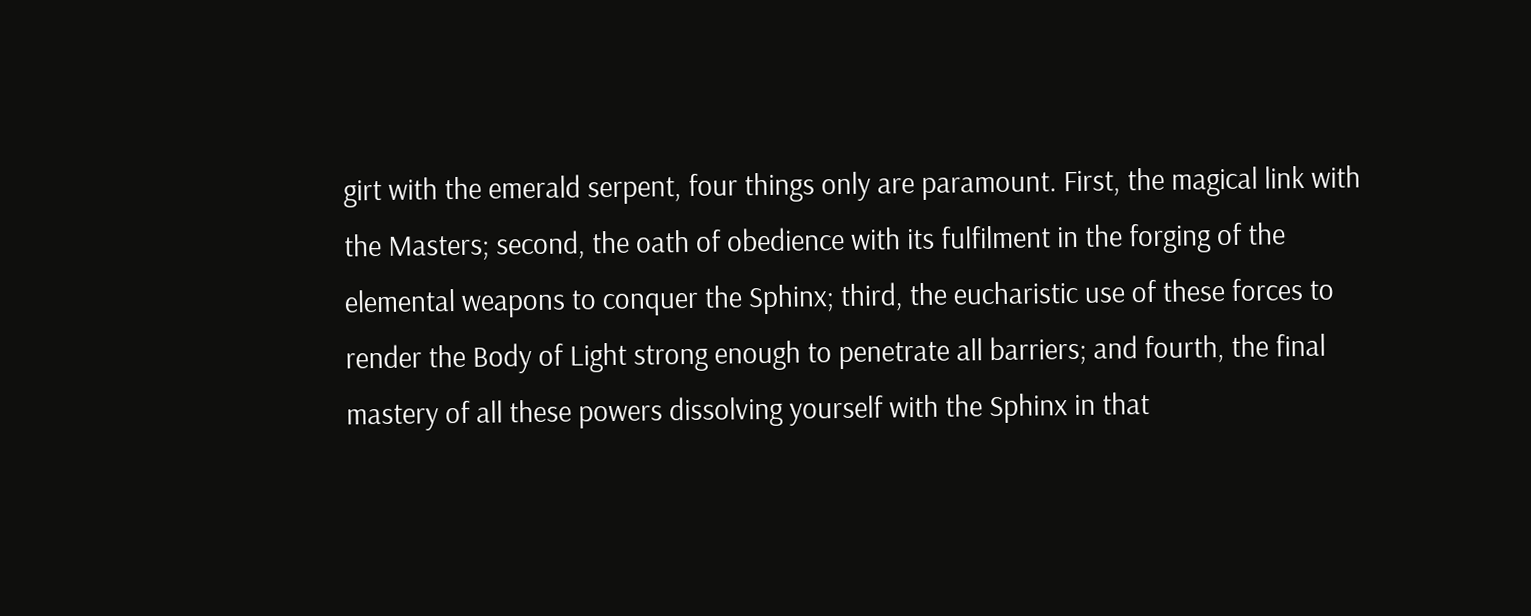girt with the emerald serpent, four things only are paramount. First, the magical link with the Masters; second, the oath of obedience with its fulfilment in the forging of the elemental weapons to conquer the Sphinx; third, the eucharistic use of these forces to render the Body of Light strong enough to penetrate all barriers; and fourth, the final mastery of all these powers dissolving yourself with the Sphinx in that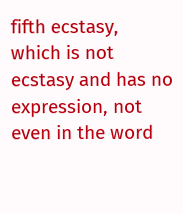fifth ecstasy, which is not ecstasy and has no expression, not even in the word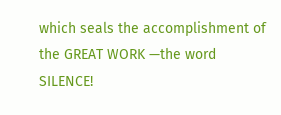which seals the accomplishment of the GREAT WORK —the word SILENCE!